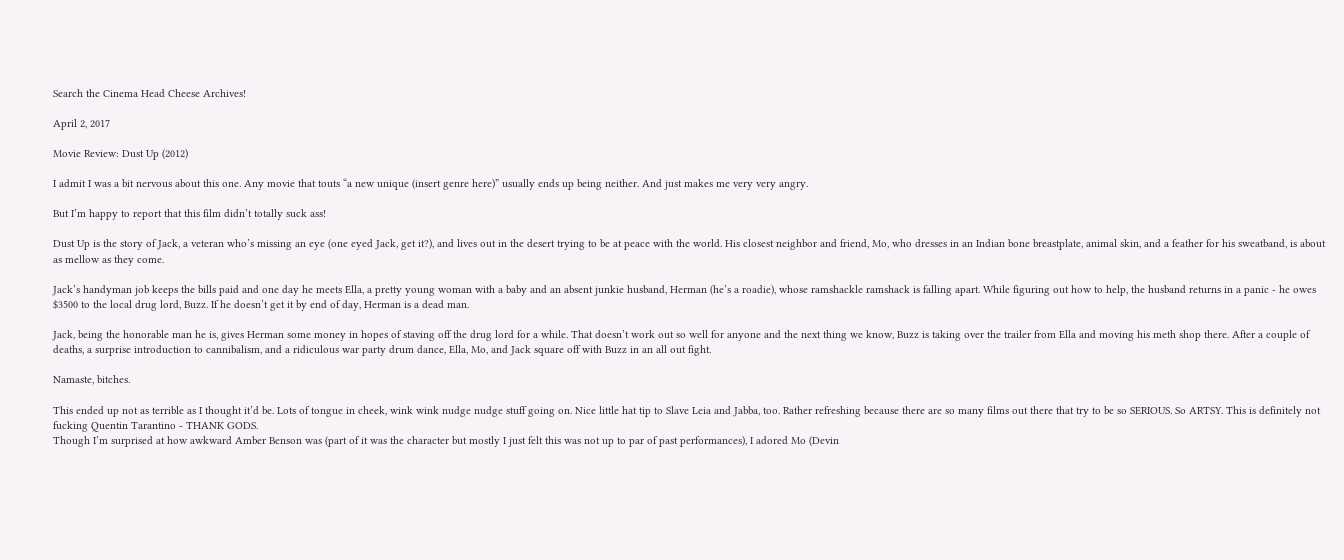Search the Cinema Head Cheese Archives!

April 2, 2017

Movie Review: Dust Up (2012)

I admit I was a bit nervous about this one. Any movie that touts “a new unique (insert genre here)” usually ends up being neither. And just makes me very very angry.

But I’m happy to report that this film didn’t totally suck ass!

Dust Up is the story of Jack, a veteran who’s missing an eye (one eyed Jack, get it?), and lives out in the desert trying to be at peace with the world. His closest neighbor and friend, Mo, who dresses in an Indian bone breastplate, animal skin, and a feather for his sweatband, is about as mellow as they come.

Jack’s handyman job keeps the bills paid and one day he meets Ella, a pretty young woman with a baby and an absent junkie husband, Herman (he’s a roadie), whose ramshackle ramshack is falling apart. While figuring out how to help, the husband returns in a panic - he owes $3500 to the local drug lord, Buzz. If he doesn’t get it by end of day, Herman is a dead man.

Jack, being the honorable man he is, gives Herman some money in hopes of staving off the drug lord for a while. That doesn’t work out so well for anyone and the next thing we know, Buzz is taking over the trailer from Ella and moving his meth shop there. After a couple of deaths, a surprise introduction to cannibalism, and a ridiculous war party drum dance, Ella, Mo, and Jack square off with Buzz in an all out fight.

Namaste, bitches.

This ended up not as terrible as I thought it’d be. Lots of tongue in cheek, wink wink nudge nudge stuff going on. Nice little hat tip to Slave Leia and Jabba, too. Rather refreshing because there are so many films out there that try to be so SERIOUS. So ARTSY. This is definitely not fucking Quentin Tarantino - THANK GODS.
Though I’m surprised at how awkward Amber Benson was (part of it was the character but mostly I just felt this was not up to par of past performances), I adored Mo (Devin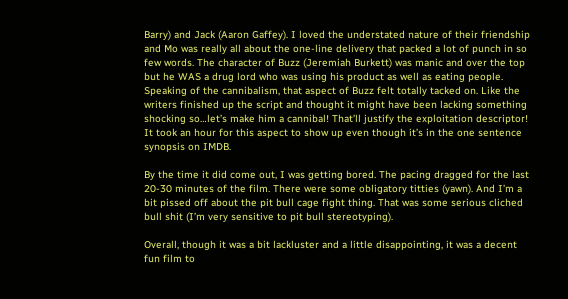Barry) and Jack (Aaron Gaffey). I loved the understated nature of their friendship and Mo was really all about the one-line delivery that packed a lot of punch in so few words. The character of Buzz (Jeremiah Burkett) was manic and over the top but he WAS a drug lord who was using his product as well as eating people.
Speaking of the cannibalism, that aspect of Buzz felt totally tacked on. Like the writers finished up the script and thought it might have been lacking something shocking so…let’s make him a cannibal! That’ll justify the exploitation descriptor! It took an hour for this aspect to show up even though it’s in the one sentence synopsis on IMDB.

By the time it did come out, I was getting bored. The pacing dragged for the last 20-30 minutes of the film. There were some obligatory titties (yawn). And I’m a bit pissed off about the pit bull cage fight thing. That was some serious cliched bull shit (I’m very sensitive to pit bull stereotyping).

Overall, though it was a bit lackluster and a little disappointing, it was a decent fun film to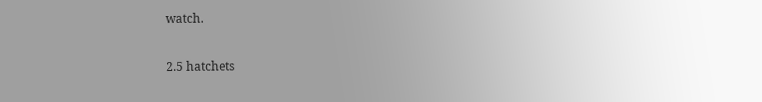watch.

2.5 hatchets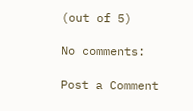(out of 5)

No comments:

Post a Comment